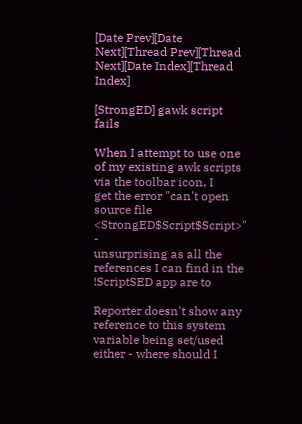[Date Prev][Date Next][Thread Prev][Thread Next][Date Index][Thread Index]

[StrongED] gawk script fails

When I attempt to use one of my existing awk scripts via the toolbar icon, I
get the error "can't open source file <StrongED$Script$Script>" -
unsurprising as all the references I can find in the !ScriptSED app are to

Reporter doesn't show any reference to this system variable being set/used
either - where should I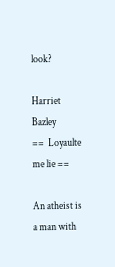look?

Harriet Bazley                     ==  Loyaulte me lie ==

An atheist is a man with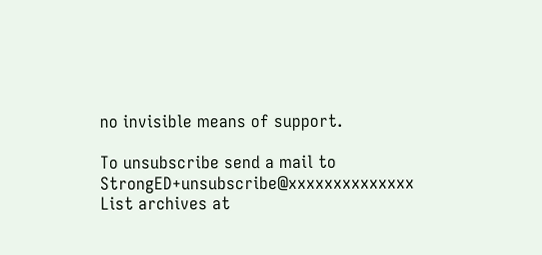no invisible means of support.

To unsubscribe send a mail to StrongED+unsubscribe@xxxxxxxxxxxxxx
List archives at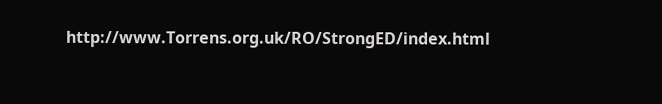http://www.Torrens.org.uk/RO/StrongED/index.html